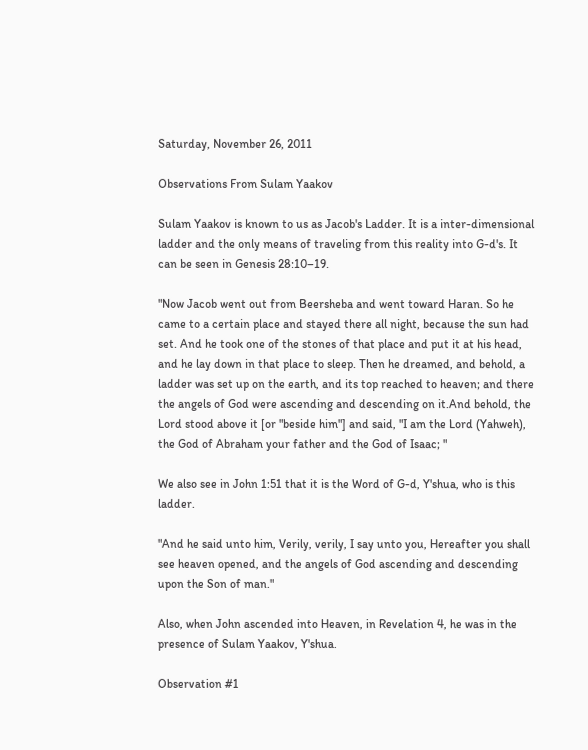Saturday, November 26, 2011

Observations From Sulam Yaakov

Sulam Yaakov is known to us as Jacob's Ladder. It is a inter-dimensional ladder and the only means of traveling from this reality into G-d's. It can be seen in Genesis 28:10–19.

"Now Jacob went out from Beersheba and went toward Haran. So he came to a certain place and stayed there all night, because the sun had set. And he took one of the stones of that place and put it at his head, and he lay down in that place to sleep. Then he dreamed, and behold, a ladder was set up on the earth, and its top reached to heaven; and there the angels of God were ascending and descending on it.And behold, the Lord stood above it [or "beside him"] and said, "I am the Lord (Yahweh), the God of Abraham your father and the God of Isaac; "

We also see in John 1:51 that it is the Word of G-d, Y'shua, who is this ladder.

"And he said unto him, Verily, verily, I say unto you, Hereafter you shall see heaven opened, and the angels of God ascending and descending upon the Son of man."

Also, when John ascended into Heaven, in Revelation 4, he was in the presence of Sulam Yaakov, Y'shua.

Observation #1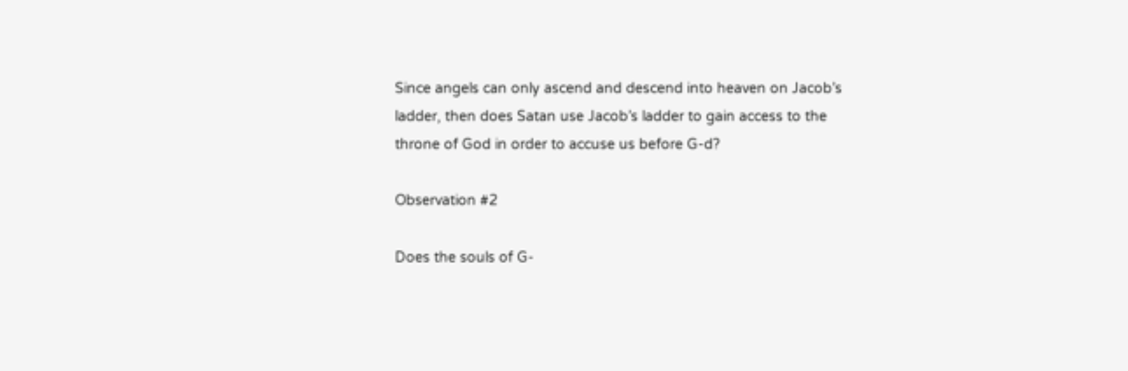Since angels can only ascend and descend into heaven on Jacob’s ladder, then does Satan use Jacob’s ladder to gain access to the throne of God in order to accuse us before G-d?

Observation #2

Does the souls of G-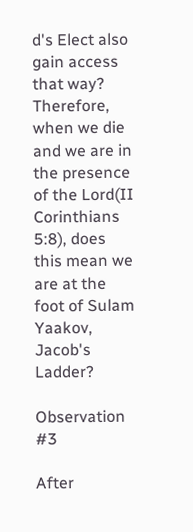d's Elect also gain access that way? Therefore, when we die and we are in the presence of the Lord(II Corinthians 5:8), does this mean we are at the foot of Sulam Yaakov, Jacob's Ladder?

Observation #3

After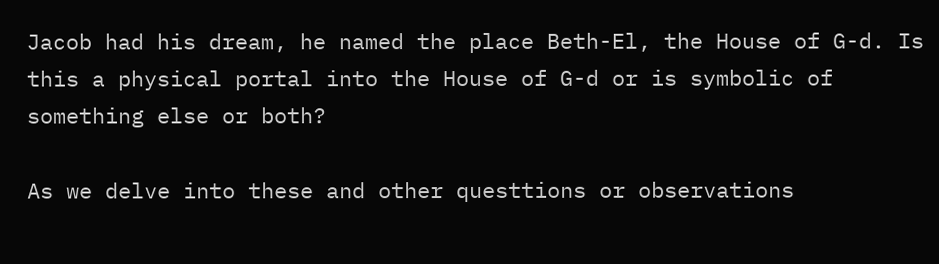Jacob had his dream, he named the place Beth-El, the House of G-d. Is this a physical portal into the House of G-d or is symbolic of something else or both?

As we delve into these and other questtions or observations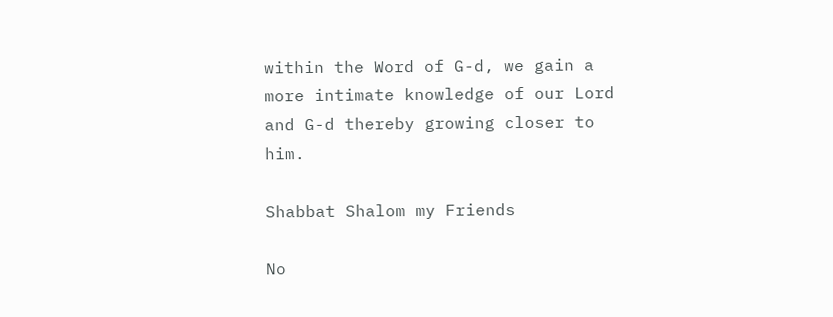within the Word of G-d, we gain a more intimate knowledge of our Lord and G-d thereby growing closer to him.

Shabbat Shalom my Friends

No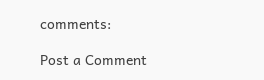comments:

Post a Comment